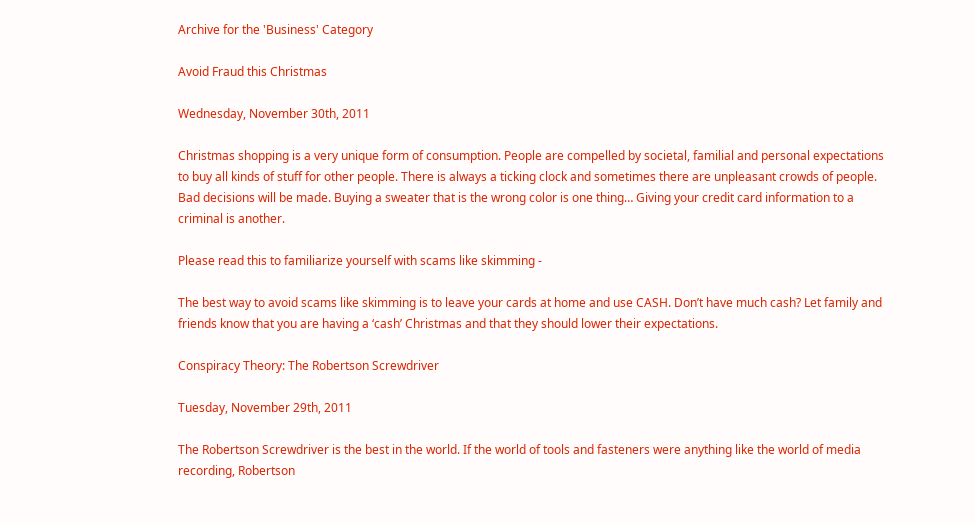Archive for the 'Business' Category

Avoid Fraud this Christmas

Wednesday, November 30th, 2011

Christmas shopping is a very unique form of consumption. People are compelled by societal, familial and personal expectations to buy all kinds of stuff for other people. There is always a ticking clock and sometimes there are unpleasant crowds of people. Bad decisions will be made. Buying a sweater that is the wrong color is one thing… Giving your credit card information to a criminal is another.

Please read this to familiarize yourself with scams like skimming -

The best way to avoid scams like skimming is to leave your cards at home and use CASH. Don’t have much cash? Let family and friends know that you are having a ‘cash’ Christmas and that they should lower their expectations.

Conspiracy Theory: The Robertson Screwdriver

Tuesday, November 29th, 2011

The Robertson Screwdriver is the best in the world. If the world of tools and fasteners were anything like the world of media recording, Robertson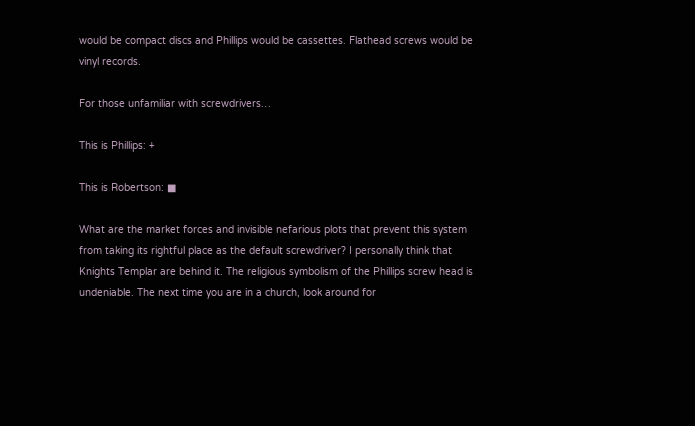would be compact discs and Phillips would be cassettes. Flathead screws would be vinyl records.

For those unfamiliar with screwdrivers…

This is Phillips: +

This is Robertson: ■

What are the market forces and invisible nefarious plots that prevent this system from taking its rightful place as the default screwdriver? I personally think that Knights Templar are behind it. The religious symbolism of the Phillips screw head is undeniable. The next time you are in a church, look around for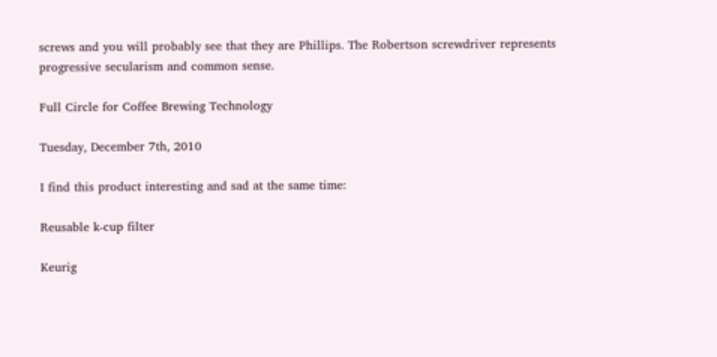screws and you will probably see that they are Phillips. The Robertson screwdriver represents progressive secularism and common sense.

Full Circle for Coffee Brewing Technology

Tuesday, December 7th, 2010

I find this product interesting and sad at the same time:

Reusable k-cup filter

Keurig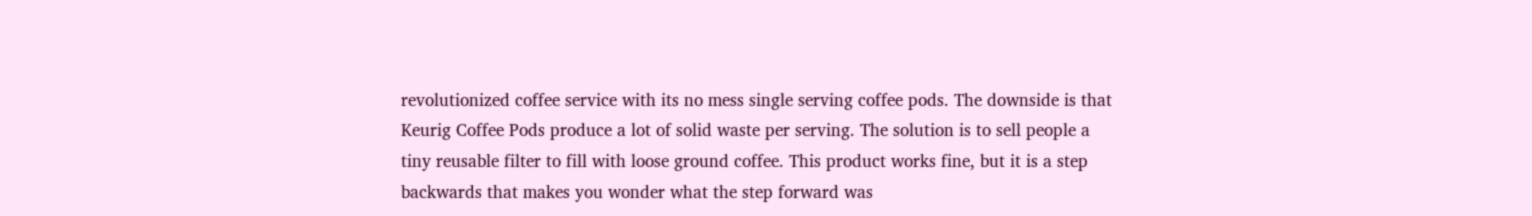revolutionized coffee service with its no mess single serving coffee pods. The downside is that Keurig Coffee Pods produce a lot of solid waste per serving. The solution is to sell people a tiny reusable filter to fill with loose ground coffee. This product works fine, but it is a step backwards that makes you wonder what the step forward was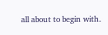all about to begin with.